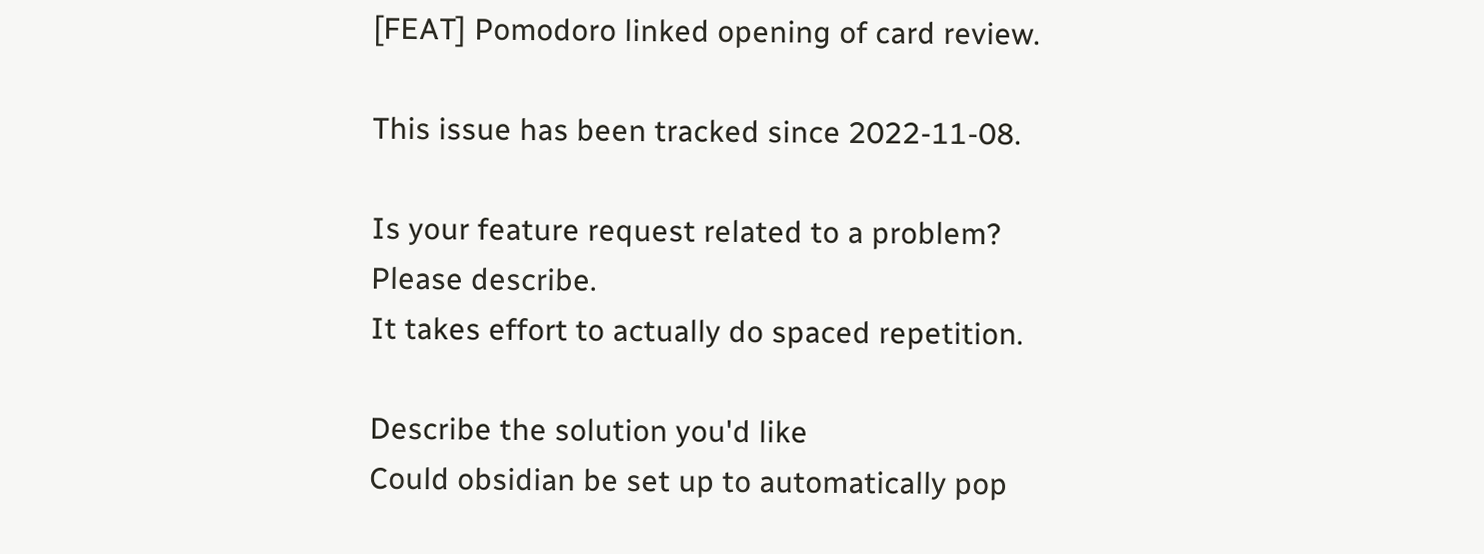[FEAT] Pomodoro linked opening of card review.

This issue has been tracked since 2022-11-08.

Is your feature request related to a problem? Please describe.
It takes effort to actually do spaced repetition.

Describe the solution you'd like
Could obsidian be set up to automatically pop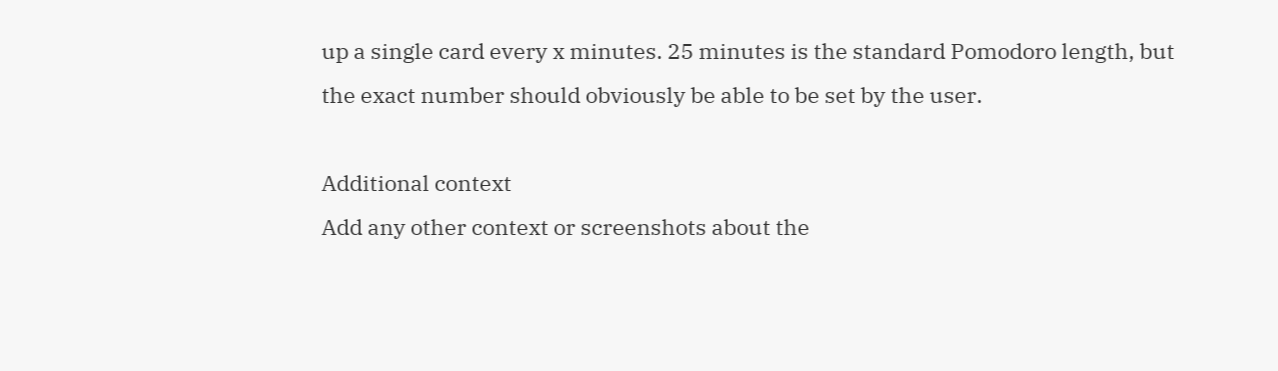up a single card every x minutes. 25 minutes is the standard Pomodoro length, but the exact number should obviously be able to be set by the user.

Additional context
Add any other context or screenshots about the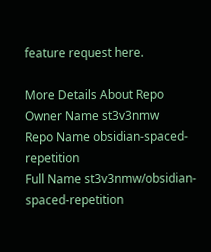feature request here.

More Details About Repo
Owner Name st3v3nmw
Repo Name obsidian-spaced-repetition
Full Name st3v3nmw/obsidian-spaced-repetition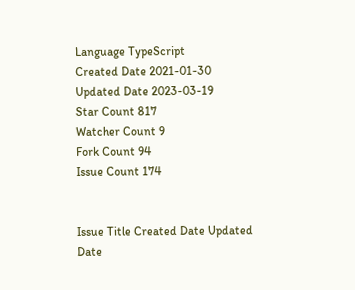Language TypeScript
Created Date 2021-01-30
Updated Date 2023-03-19
Star Count 817
Watcher Count 9
Fork Count 94
Issue Count 174


Issue Title Created Date Updated Date